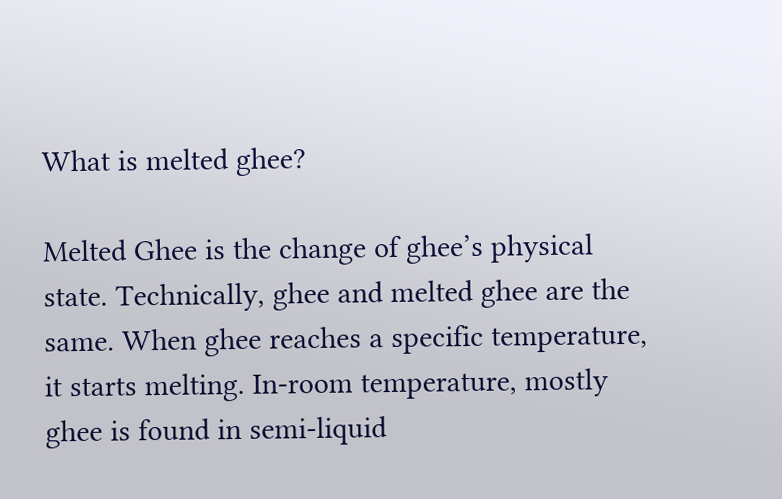What is melted ghee?

Melted Ghee is the change of ghee’s physical state. Technically, ghee and melted ghee are the same. When ghee reaches a specific temperature, it starts melting. In-room temperature, mostly ghee is found in semi-liquid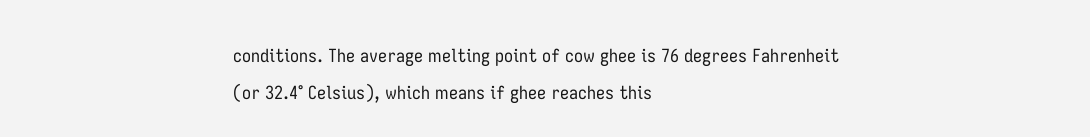conditions. The average melting point of cow ghee is 76 degrees Fahrenheit (or 32.4° Celsius), which means if ghee reaches this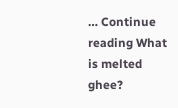… Continue reading What is melted ghee?